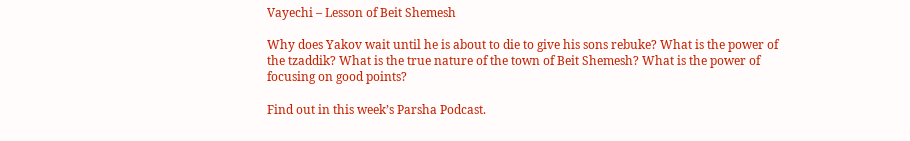Vayechi – Lesson of Beit Shemesh

Why does Yakov wait until he is about to die to give his sons rebuke? What is the power of the tzaddik? What is the true nature of the town of Beit Shemesh? What is the power of focusing on good points?

Find out in this week’s Parsha Podcast.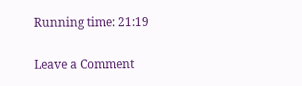Running time: 21:19

Leave a Comment